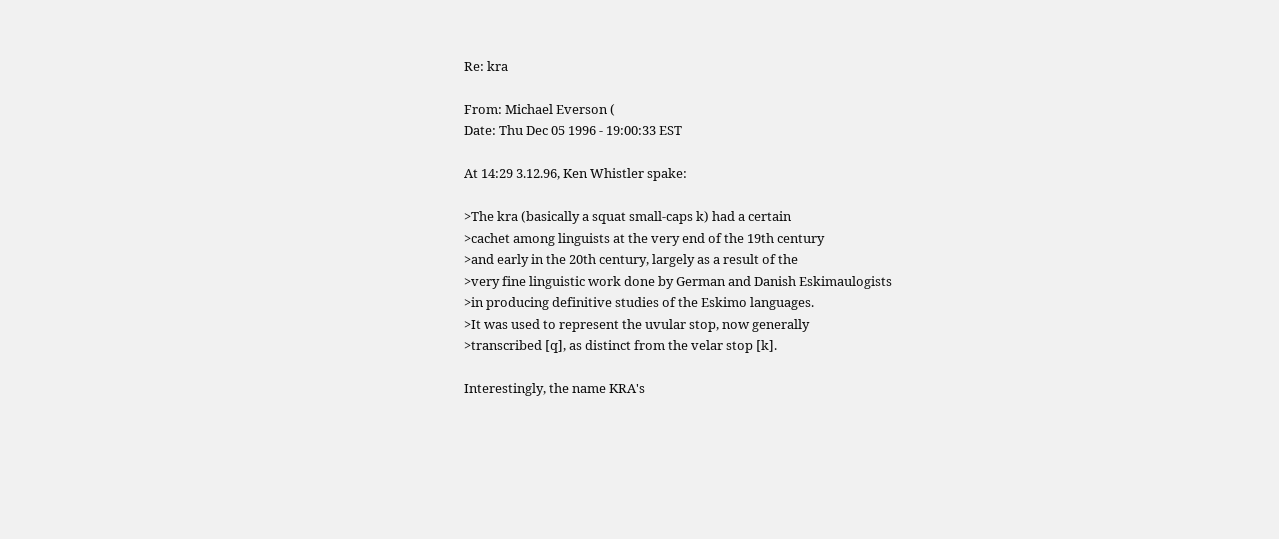Re: kra

From: Michael Everson (
Date: Thu Dec 05 1996 - 19:00:33 EST

At 14:29 3.12.96, Ken Whistler spake:

>The kra (basically a squat small-caps k) had a certain
>cachet among linguists at the very end of the 19th century
>and early in the 20th century, largely as a result of the
>very fine linguistic work done by German and Danish Eskimaulogists
>in producing definitive studies of the Eskimo languages.
>It was used to represent the uvular stop, now generally
>transcribed [q], as distinct from the velar stop [k].

Interestingly, the name KRA's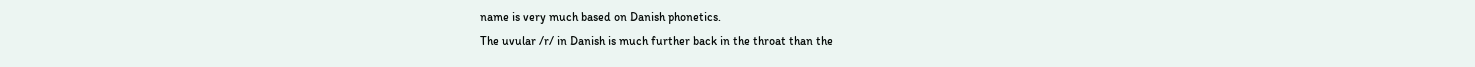name is very much based on Danish phonetics.
The uvular /r/ in Danish is much further back in the throat than the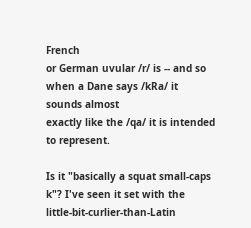French
or German uvular /r/ is -- and so when a Dane says /kRa/ it sounds almost
exactly like the /qa/ it is intended to represent.

Is it "basically a squat small-caps k"? I've seen it set with the
little-bit-curlier-than-Latin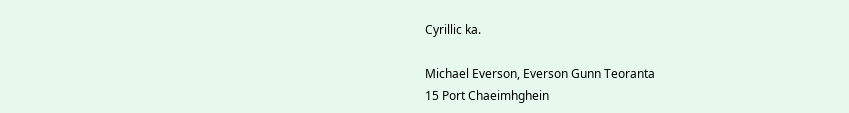Cyrillic ka.

Michael Everson, Everson Gunn Teoranta
15 Port Chaeimhghein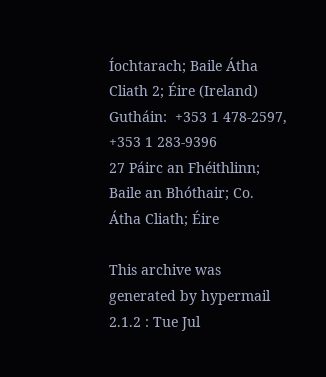Íochtarach; Baile Átha Cliath 2; Éire (Ireland)
Gutháin:  +353 1 478-2597, +353 1 283-9396
27 Páirc an Fhéithlinn; Baile an Bhóthair; Co. Átha Cliath; Éire

This archive was generated by hypermail 2.1.2 : Tue Jul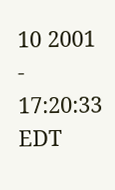10 2001 - 17:20:33 EDT